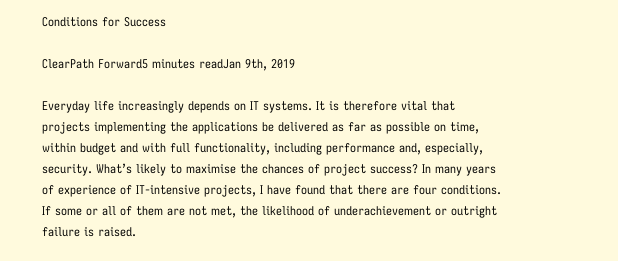Conditions for Success

ClearPath Forward5 minutes readJan 9th, 2019

Everyday life increasingly depends on IT systems. It is therefore vital that projects implementing the applications be delivered as far as possible on time, within budget and with full functionality, including performance and, especially, security. What’s likely to maximise the chances of project success? In many years of experience of IT-intensive projects, I have found that there are four conditions. If some or all of them are not met, the likelihood of underachievement or outright failure is raised.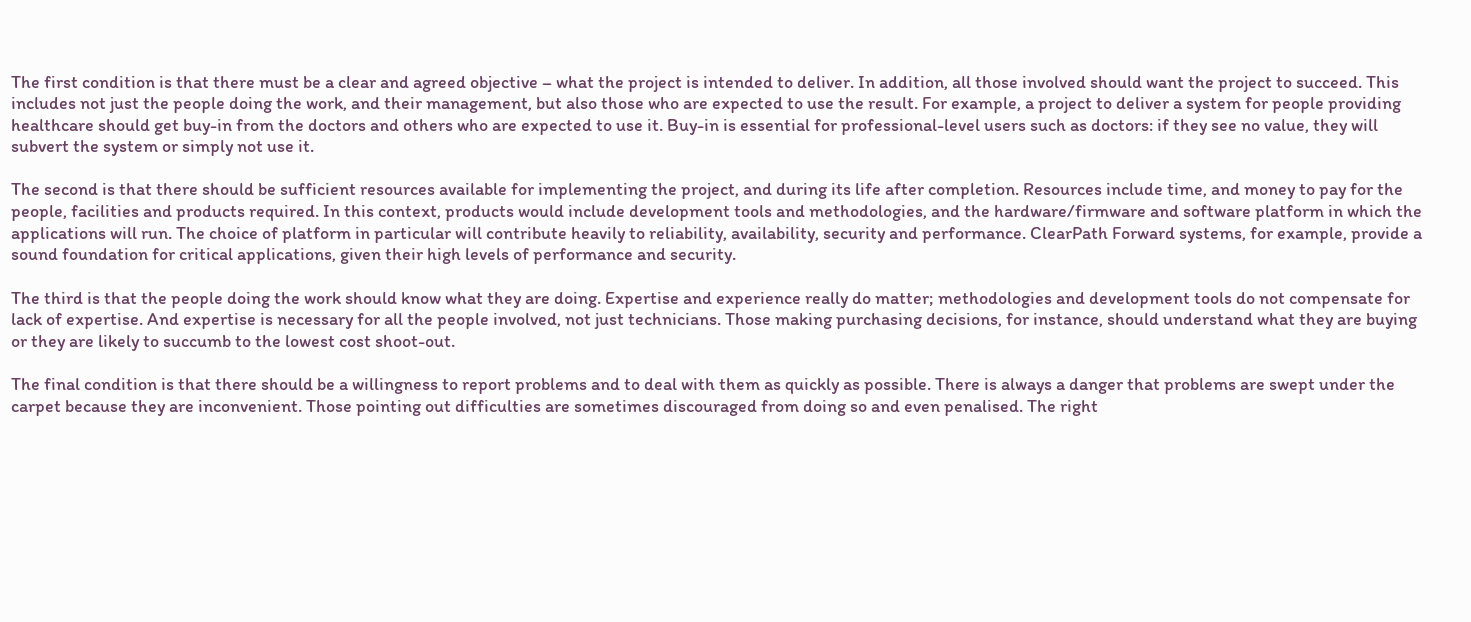The first condition is that there must be a clear and agreed objective – what the project is intended to deliver. In addition, all those involved should want the project to succeed. This includes not just the people doing the work, and their management, but also those who are expected to use the result. For example, a project to deliver a system for people providing healthcare should get buy-in from the doctors and others who are expected to use it. Buy-in is essential for professional-level users such as doctors: if they see no value, they will subvert the system or simply not use it.

The second is that there should be sufficient resources available for implementing the project, and during its life after completion. Resources include time, and money to pay for the people, facilities and products required. In this context, products would include development tools and methodologies, and the hardware/firmware and software platform in which the applications will run. The choice of platform in particular will contribute heavily to reliability, availability, security and performance. ClearPath Forward systems, for example, provide a sound foundation for critical applications, given their high levels of performance and security.

The third is that the people doing the work should know what they are doing. Expertise and experience really do matter; methodologies and development tools do not compensate for lack of expertise. And expertise is necessary for all the people involved, not just technicians. Those making purchasing decisions, for instance, should understand what they are buying or they are likely to succumb to the lowest cost shoot-out.

The final condition is that there should be a willingness to report problems and to deal with them as quickly as possible. There is always a danger that problems are swept under the carpet because they are inconvenient. Those pointing out difficulties are sometimes discouraged from doing so and even penalised. The right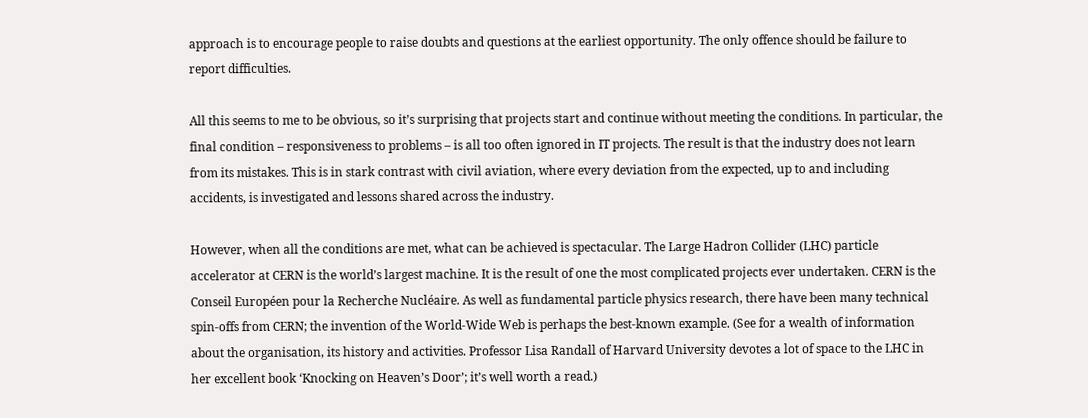approach is to encourage people to raise doubts and questions at the earliest opportunity. The only offence should be failure to report difficulties.

All this seems to me to be obvious, so it’s surprising that projects start and continue without meeting the conditions. In particular, the final condition – responsiveness to problems – is all too often ignored in IT projects. The result is that the industry does not learn from its mistakes. This is in stark contrast with civil aviation, where every deviation from the expected, up to and including accidents, is investigated and lessons shared across the industry.

However, when all the conditions are met, what can be achieved is spectacular. The Large Hadron Collider (LHC) particle accelerator at CERN is the world’s largest machine. It is the result of one the most complicated projects ever undertaken. CERN is the Conseil Européen pour la Recherche Nucléaire. As well as fundamental particle physics research, there have been many technical spin-offs from CERN; the invention of the World-Wide Web is perhaps the best-known example. (See for a wealth of information about the organisation, its history and activities. Professor Lisa Randall of Harvard University devotes a lot of space to the LHC in her excellent book ‘Knocking on Heaven’s Door’; it’s well worth a read.)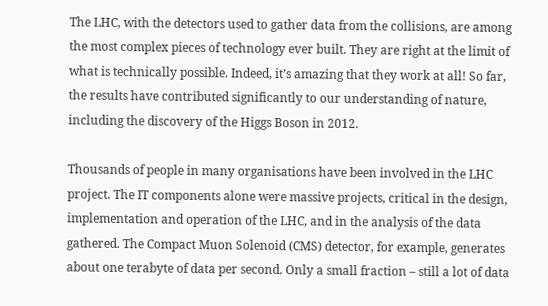The LHC, with the detectors used to gather data from the collisions, are among the most complex pieces of technology ever built. They are right at the limit of what is technically possible. Indeed, it’s amazing that they work at all! So far, the results have contributed significantly to our understanding of nature, including the discovery of the Higgs Boson in 2012.

Thousands of people in many organisations have been involved in the LHC project. The IT components alone were massive projects, critical in the design, implementation and operation of the LHC, and in the analysis of the data gathered. The Compact Muon Solenoid (CMS) detector, for example, generates about one terabyte of data per second. Only a small fraction – still a lot of data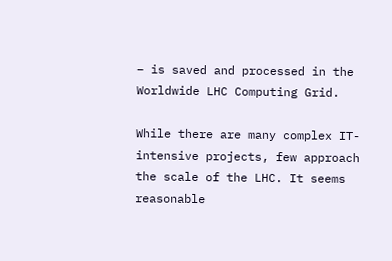– is saved and processed in the Worldwide LHC Computing Grid.

While there are many complex IT-intensive projects, few approach the scale of the LHC. It seems reasonable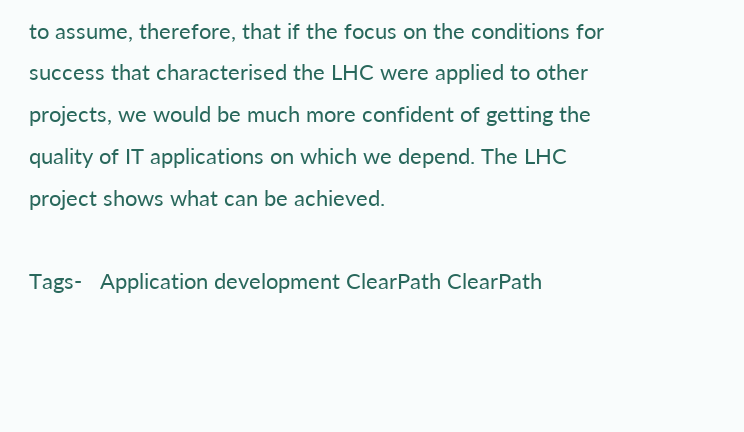to assume, therefore, that if the focus on the conditions for success that characterised the LHC were applied to other projects, we would be much more confident of getting the quality of IT applications on which we depend. The LHC project shows what can be achieved.

Tags-   Application development ClearPath ClearPath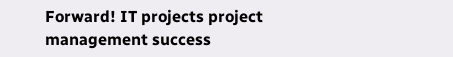Forward! IT projects project management success